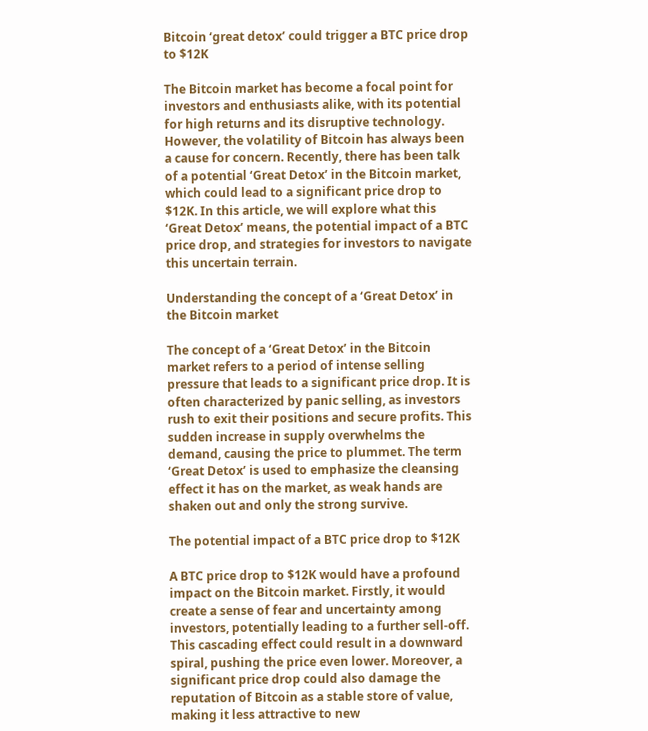Bitcoin ‘great detox’ could trigger a BTC price drop to $12K

The Bitcoin market has become a focal point for investors and enthusiasts alike, with its potential for high returns and its disruptive technology. However, the volatility of Bitcoin has always been a cause for concern. Recently, there has been talk of a potential ‘Great Detox’ in the Bitcoin market, which could lead to a significant price drop to $12K. In this article, we will explore what this ‘Great Detox’ means, the potential impact of a BTC price drop, and strategies for investors to navigate this uncertain terrain.

Understanding the concept of a ‘Great Detox’ in the Bitcoin market

The concept of a ‘Great Detox’ in the Bitcoin market refers to a period of intense selling pressure that leads to a significant price drop. It is often characterized by panic selling, as investors rush to exit their positions and secure profits. This sudden increase in supply overwhelms the demand, causing the price to plummet. The term ‘Great Detox’ is used to emphasize the cleansing effect it has on the market, as weak hands are shaken out and only the strong survive.

The potential impact of a BTC price drop to $12K

A BTC price drop to $12K would have a profound impact on the Bitcoin market. Firstly, it would create a sense of fear and uncertainty among investors, potentially leading to a further sell-off. This cascading effect could result in a downward spiral, pushing the price even lower. Moreover, a significant price drop could also damage the reputation of Bitcoin as a stable store of value, making it less attractive to new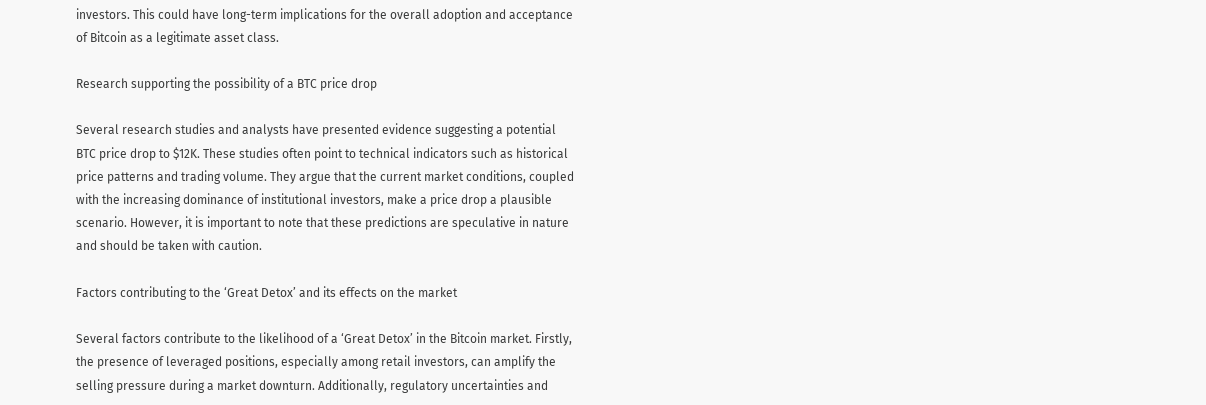investors. This could have long-term implications for the overall adoption and acceptance of Bitcoin as a legitimate asset class.

Research supporting the possibility of a BTC price drop

Several research studies and analysts have presented evidence suggesting a potential BTC price drop to $12K. These studies often point to technical indicators such as historical price patterns and trading volume. They argue that the current market conditions, coupled with the increasing dominance of institutional investors, make a price drop a plausible scenario. However, it is important to note that these predictions are speculative in nature and should be taken with caution.

Factors contributing to the ‘Great Detox’ and its effects on the market

Several factors contribute to the likelihood of a ‘Great Detox’ in the Bitcoin market. Firstly, the presence of leveraged positions, especially among retail investors, can amplify the selling pressure during a market downturn. Additionally, regulatory uncertainties and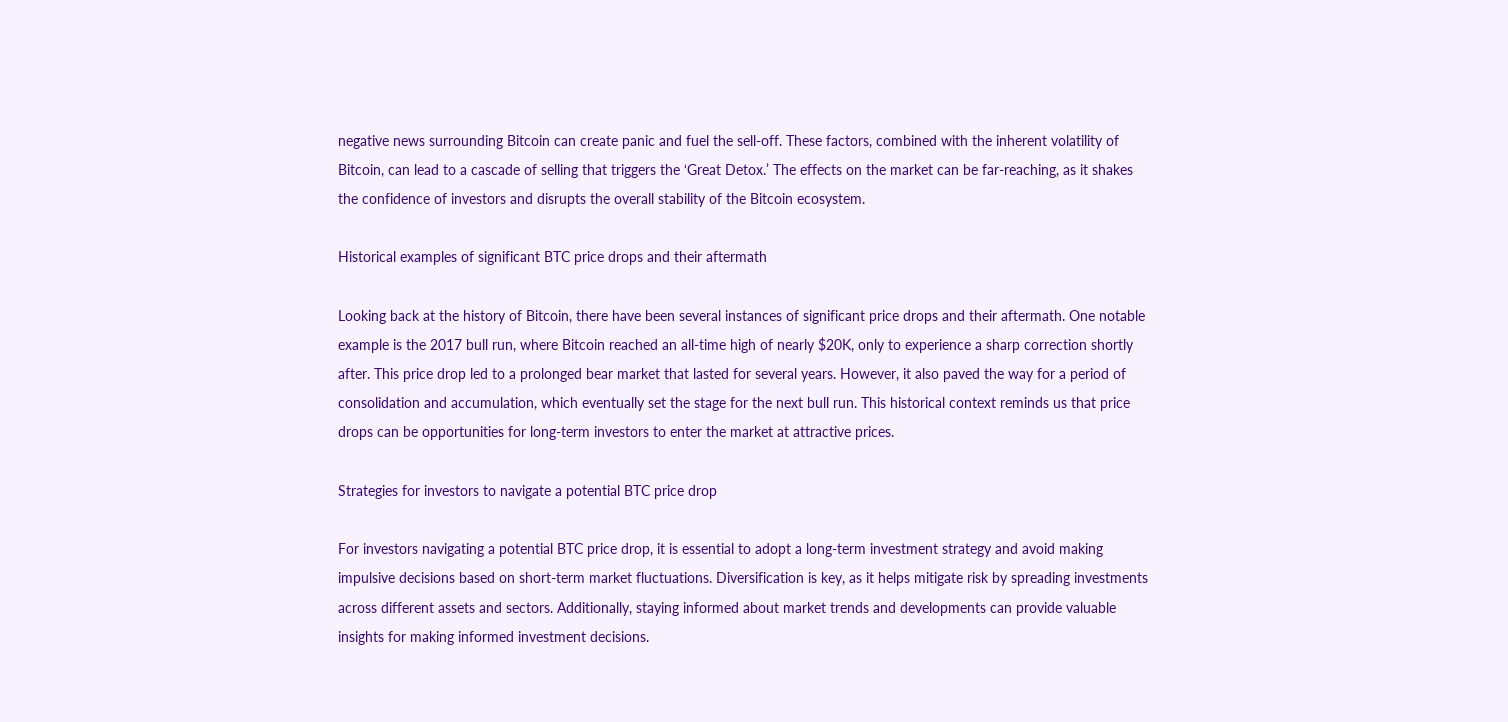negative news surrounding Bitcoin can create panic and fuel the sell-off. These factors, combined with the inherent volatility of Bitcoin, can lead to a cascade of selling that triggers the ‘Great Detox.’ The effects on the market can be far-reaching, as it shakes the confidence of investors and disrupts the overall stability of the Bitcoin ecosystem.

Historical examples of significant BTC price drops and their aftermath

Looking back at the history of Bitcoin, there have been several instances of significant price drops and their aftermath. One notable example is the 2017 bull run, where Bitcoin reached an all-time high of nearly $20K, only to experience a sharp correction shortly after. This price drop led to a prolonged bear market that lasted for several years. However, it also paved the way for a period of consolidation and accumulation, which eventually set the stage for the next bull run. This historical context reminds us that price drops can be opportunities for long-term investors to enter the market at attractive prices.

Strategies for investors to navigate a potential BTC price drop

For investors navigating a potential BTC price drop, it is essential to adopt a long-term investment strategy and avoid making impulsive decisions based on short-term market fluctuations. Diversification is key, as it helps mitigate risk by spreading investments across different assets and sectors. Additionally, staying informed about market trends and developments can provide valuable insights for making informed investment decisions.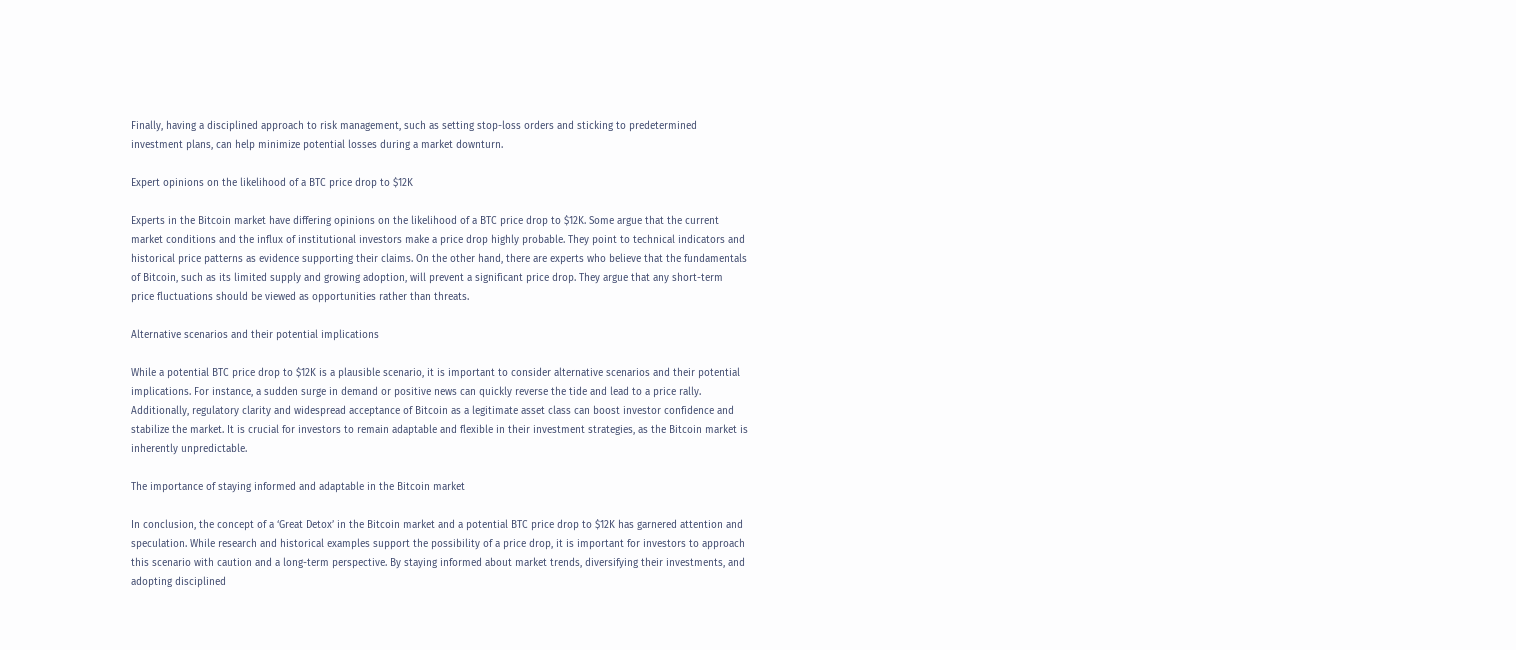Finally, having a disciplined approach to risk management, such as setting stop-loss orders and sticking to predetermined investment plans, can help minimize potential losses during a market downturn.

Expert opinions on the likelihood of a BTC price drop to $12K

Experts in the Bitcoin market have differing opinions on the likelihood of a BTC price drop to $12K. Some argue that the current market conditions and the influx of institutional investors make a price drop highly probable. They point to technical indicators and historical price patterns as evidence supporting their claims. On the other hand, there are experts who believe that the fundamentals of Bitcoin, such as its limited supply and growing adoption, will prevent a significant price drop. They argue that any short-term price fluctuations should be viewed as opportunities rather than threats.

Alternative scenarios and their potential implications

While a potential BTC price drop to $12K is a plausible scenario, it is important to consider alternative scenarios and their potential implications. For instance, a sudden surge in demand or positive news can quickly reverse the tide and lead to a price rally. Additionally, regulatory clarity and widespread acceptance of Bitcoin as a legitimate asset class can boost investor confidence and stabilize the market. It is crucial for investors to remain adaptable and flexible in their investment strategies, as the Bitcoin market is inherently unpredictable.

The importance of staying informed and adaptable in the Bitcoin market

In conclusion, the concept of a ‘Great Detox’ in the Bitcoin market and a potential BTC price drop to $12K has garnered attention and speculation. While research and historical examples support the possibility of a price drop, it is important for investors to approach this scenario with caution and a long-term perspective. By staying informed about market trends, diversifying their investments, and adopting disciplined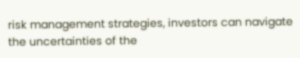risk management strategies, investors can navigate the uncertainties of the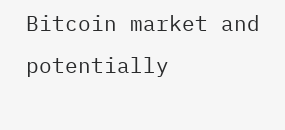Bitcoin market and potentially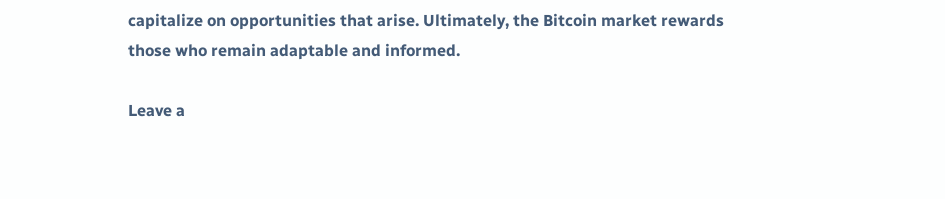capitalize on opportunities that arise. Ultimately, the Bitcoin market rewards those who remain adaptable and informed.

Leave a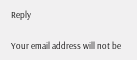Reply

Your email address will not be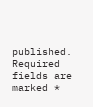published. Required fields are marked *